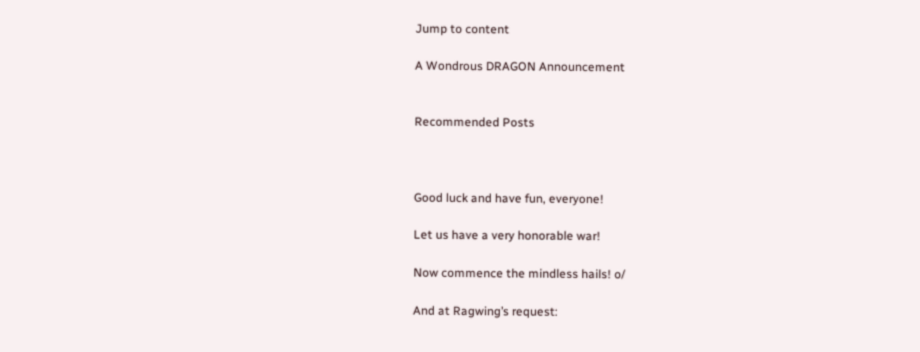Jump to content

A Wondrous DRAGON Announcement


Recommended Posts



Good luck and have fun, everyone!

Let us have a very honorable war!

Now commence the mindless hails! o/

And at Ragwing’s request: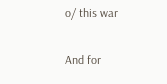o/ this war

And for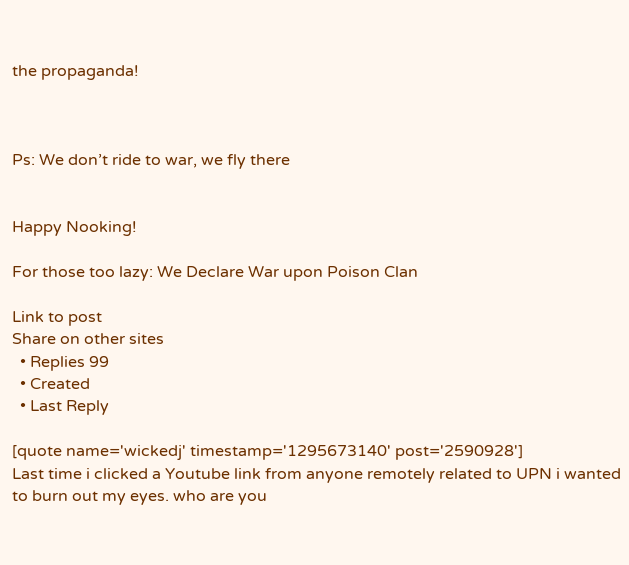the propaganda!



Ps: We don’t ride to war, we fly there


Happy Nooking!

For those too lazy: We Declare War upon Poison Clan

Link to post
Share on other sites
  • Replies 99
  • Created
  • Last Reply

[quote name='wickedj' timestamp='1295673140' post='2590928']
Last time i clicked a Youtube link from anyone remotely related to UPN i wanted to burn out my eyes. who are you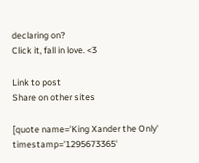declaring on?
Click it, fall in love. <3

Link to post
Share on other sites

[quote name='King Xander the Only' timestamp='1295673365'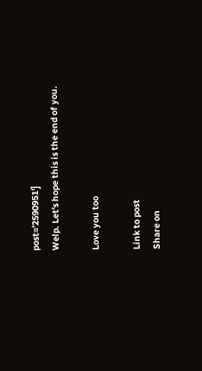post='2590951']
Welp. Let's hope this is the end of you.

Love you too

Link to post
Share on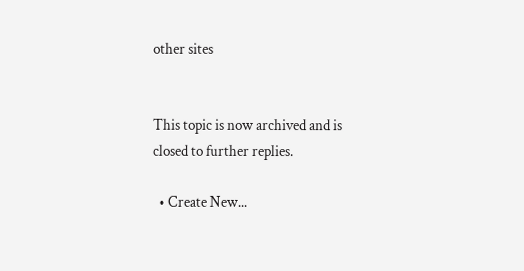other sites


This topic is now archived and is closed to further replies.

  • Create New...